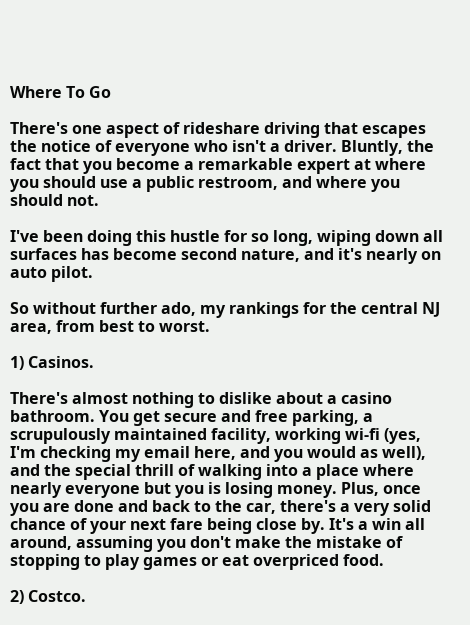Where To Go

There's one aspect of rideshare driving that escapes the notice of everyone who isn't a driver. Bluntly, the fact that you become a remarkable expert at where you should use a public restroom, and where you should not.

I've been doing this hustle for so long, wiping down all surfaces has become second nature, and it's nearly on auto pilot.

So without further ado, my rankings for the central NJ area, from best to worst.

1) Casinos.

There's almost nothing to dislike about a casino bathroom. You get secure and free parking, a scrupulously maintained facility, working wi-fi (yes, I'm checking my email here, and you would as well), and the special thrill of walking into a place where nearly everyone but you is losing money. Plus, once you are done and back to the car, there's a very solid chance of your next fare being close by. It's a win all around, assuming you don't make the mistake of stopping to play games or eat overpriced food.

2) Costco.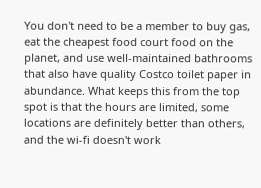You don't need to be a member to buy gas, eat the cheapest food court food on the planet, and use well-maintained bathrooms that also have quality Costco toilet paper in abundance. What keeps this from the top spot is that the hours are limited, some locations are definitely better than others, and the wi-fi doesn't work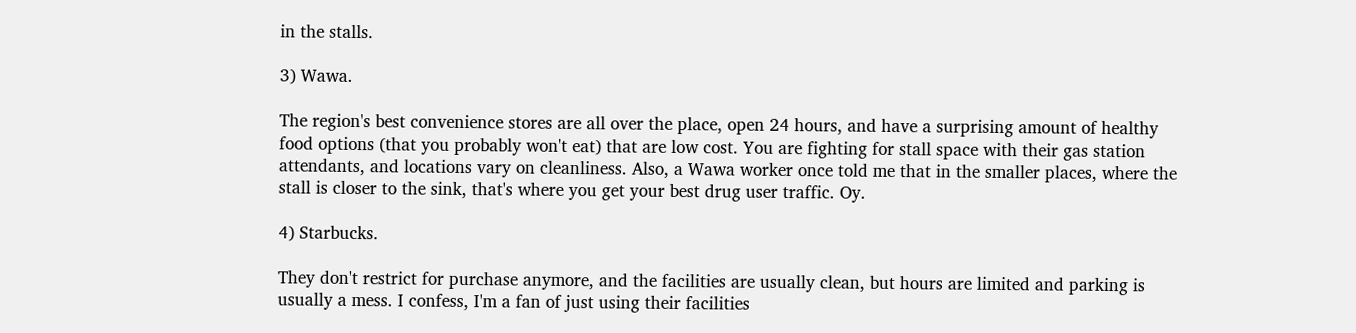in the stalls.

3) Wawa.

The region's best convenience stores are all over the place, open 24 hours, and have a surprising amount of healthy food options (that you probably won't eat) that are low cost. You are fighting for stall space with their gas station attendants, and locations vary on cleanliness. Also, a Wawa worker once told me that in the smaller places, where the stall is closer to the sink, that's where you get your best drug user traffic. Oy.

4) Starbucks.

They don't restrict for purchase anymore, and the facilities are usually clean, but hours are limited and parking is usually a mess. I confess, I'm a fan of just using their facilities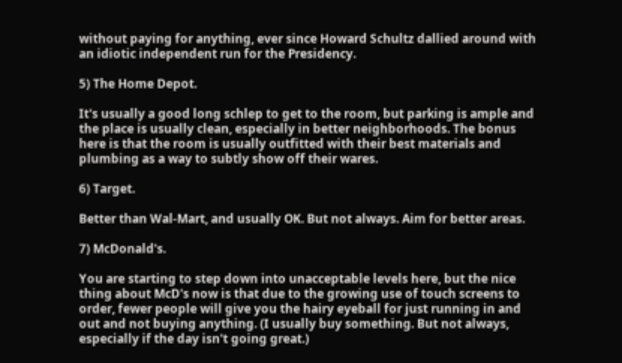without paying for anything, ever since Howard Schultz dallied around with an idiotic independent run for the Presidency.

5) The Home Depot.

It's usually a good long schlep to get to the room, but parking is ample and the place is usually clean, especially in better neighborhoods. The bonus here is that the room is usually outfitted with their best materials and plumbing as a way to subtly show off their wares.

6) Target.

Better than Wal-Mart, and usually OK. But not always. Aim for better areas.

7) McDonald's.

You are starting to step down into unacceptable levels here, but the nice thing about McD's now is that due to the growing use of touch screens to order, fewer people will give you the hairy eyeball for just running in and out and not buying anything. (I usually buy something. But not always, especially if the day isn't going great.)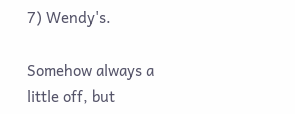7) Wendy's.

Somehow always a little off, but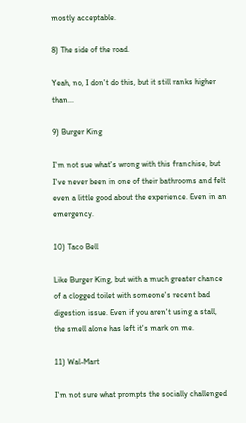mostly acceptable.

8) The side of the road.

Yeah, no, I don't do this, but it still ranks higher than...

9) Burger King

I'm not sue what's wrong with this franchise, but I've never been in one of their bathrooms and felt even a little good about the experience. Even in an emergency.

10) Taco Bell

Like Burger King, but with a much greater chance of a clogged toilet with someone's recent bad digestion issue. Even if you aren't using a stall, the smell alone has left it's mark on me.

11) Wal-Mart

I'm not sure what prompts the socially challenged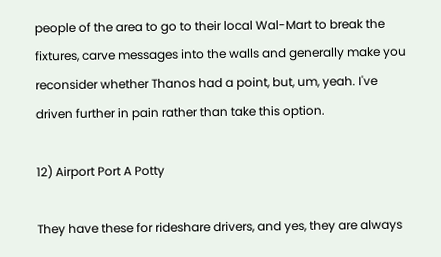people of the area to go to their local Wal-Mart to break the fixtures, carve messages into the walls and generally make you reconsider whether Thanos had a point, but, um, yeah. I've driven further in pain rather than take this option.

12) Airport Port A Potty

They have these for rideshare drivers, and yes, they are always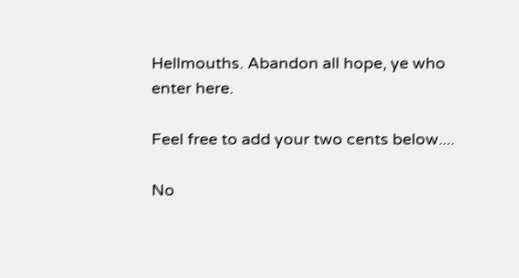Hellmouths. Abandon all hope, ye who enter here.

Feel free to add your two cents below....

No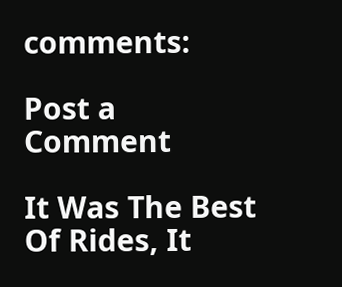comments:

Post a Comment

It Was The Best Of Rides, It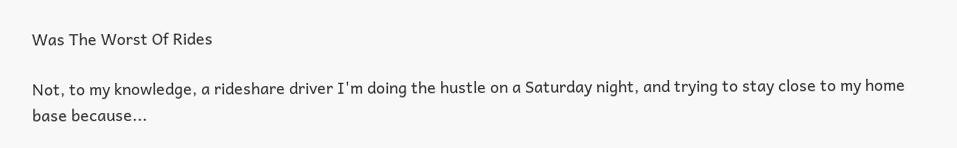Was The Worst Of Rides

Not, to my knowledge, a rideshare driver I'm doing the hustle on a Saturday night, and trying to stay close to my home base because...